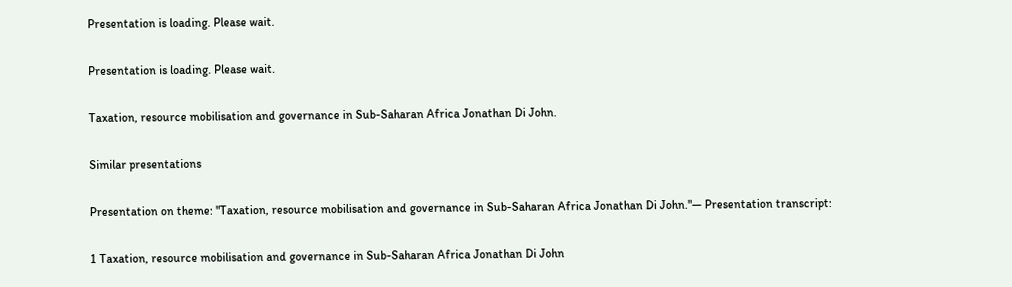Presentation is loading. Please wait.

Presentation is loading. Please wait.

Taxation, resource mobilisation and governance in Sub-Saharan Africa Jonathan Di John.

Similar presentations

Presentation on theme: "Taxation, resource mobilisation and governance in Sub-Saharan Africa Jonathan Di John."— Presentation transcript:

1 Taxation, resource mobilisation and governance in Sub-Saharan Africa Jonathan Di John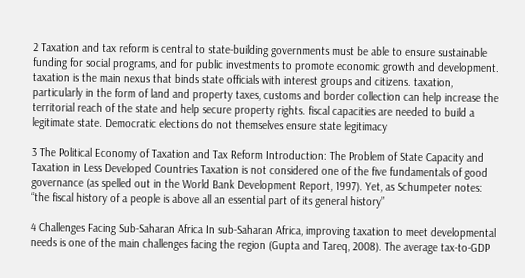2 Taxation and tax reform is central to state-building governments must be able to ensure sustainable funding for social programs, and for public investments to promote economic growth and development. taxation is the main nexus that binds state officials with interest groups and citizens. taxation, particularly in the form of land and property taxes, customs and border collection can help increase the territorial reach of the state and help secure property rights. fiscal capacities are needed to build a legitimate state. Democratic elections do not themselves ensure state legitimacy

3 The Political Economy of Taxation and Tax Reform Introduction: The Problem of State Capacity and Taxation in Less Developed Countries Taxation is not considered one of the five fundamentals of good governance (as spelled out in the World Bank Development Report, 1997). Yet, as Schumpeter notes: “the fiscal history of a people is above all an essential part of its general history”

4 Challenges Facing Sub-Saharan Africa In sub-Saharan Africa, improving taxation to meet developmental needs is one of the main challenges facing the region (Gupta and Tareq, 2008). The average tax-to-GDP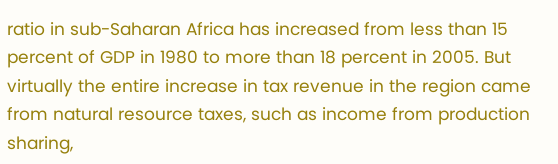ratio in sub-Saharan Africa has increased from less than 15 percent of GDP in 1980 to more than 18 percent in 2005. But virtually the entire increase in tax revenue in the region came from natural resource taxes, such as income from production sharing,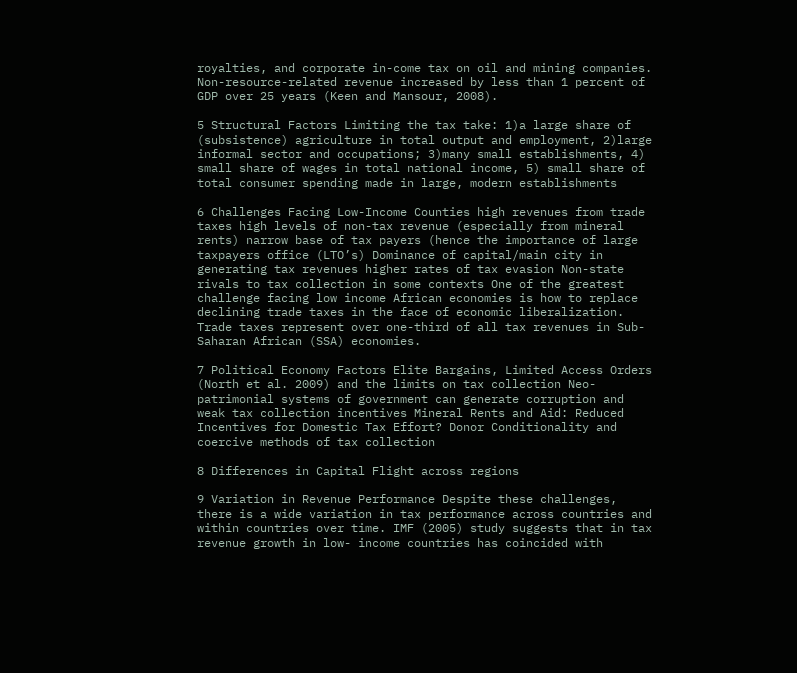royalties, and corporate in-come tax on oil and mining companies. Non-resource-related revenue increased by less than 1 percent of GDP over 25 years (Keen and Mansour, 2008).

5 Structural Factors Limiting the tax take: 1)a large share of (subsistence) agriculture in total output and employment, 2)large informal sector and occupations; 3)many small establishments, 4) small share of wages in total national income, 5) small share of total consumer spending made in large, modern establishments

6 Challenges Facing Low-Income Counties high revenues from trade taxes high levels of non-tax revenue (especially from mineral rents) narrow base of tax payers (hence the importance of large taxpayers office (LTO’s) Dominance of capital/main city in generating tax revenues higher rates of tax evasion Non-state rivals to tax collection in some contexts One of the greatest challenge facing low income African economies is how to replace declining trade taxes in the face of economic liberalization. Trade taxes represent over one-third of all tax revenues in Sub-Saharan African (SSA) economies.

7 Political Economy Factors Elite Bargains, Limited Access Orders (North et al. 2009) and the limits on tax collection Neo-patrimonial systems of government can generate corruption and weak tax collection incentives Mineral Rents and Aid: Reduced Incentives for Domestic Tax Effort? Donor Conditionality and coercive methods of tax collection

8 Differences in Capital Flight across regions

9 Variation in Revenue Performance Despite these challenges, there is a wide variation in tax performance across countries and within countries over time. IMF (2005) study suggests that in tax revenue growth in low- income countries has coincided with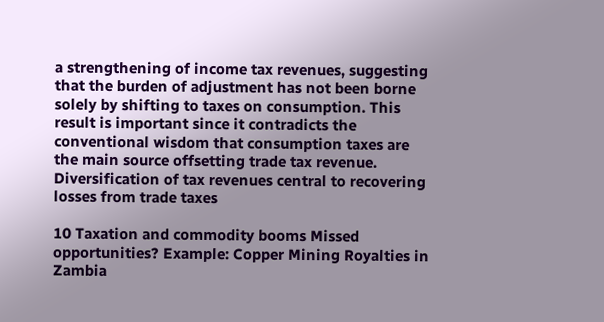a strengthening of income tax revenues, suggesting that the burden of adjustment has not been borne solely by shifting to taxes on consumption. This result is important since it contradicts the conventional wisdom that consumption taxes are the main source offsetting trade tax revenue. Diversification of tax revenues central to recovering losses from trade taxes

10 Taxation and commodity booms Missed opportunities? Example: Copper Mining Royalties in Zambia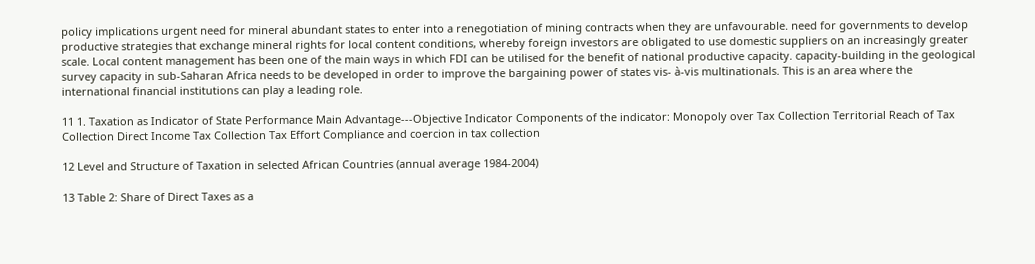policy implications urgent need for mineral abundant states to enter into a renegotiation of mining contracts when they are unfavourable. need for governments to develop productive strategies that exchange mineral rights for local content conditions, whereby foreign investors are obligated to use domestic suppliers on an increasingly greater scale. Local content management has been one of the main ways in which FDI can be utilised for the benefit of national productive capacity. capacity-building in the geological survey capacity in sub-Saharan Africa needs to be developed in order to improve the bargaining power of states vis- à-vis multinationals. This is an area where the international financial institutions can play a leading role.

11 1. Taxation as Indicator of State Performance Main Advantage---Objective Indicator Components of the indicator: Monopoly over Tax Collection Territorial Reach of Tax Collection Direct Income Tax Collection Tax Effort Compliance and coercion in tax collection

12 Level and Structure of Taxation in selected African Countries (annual average 1984-2004)

13 Table 2: Share of Direct Taxes as a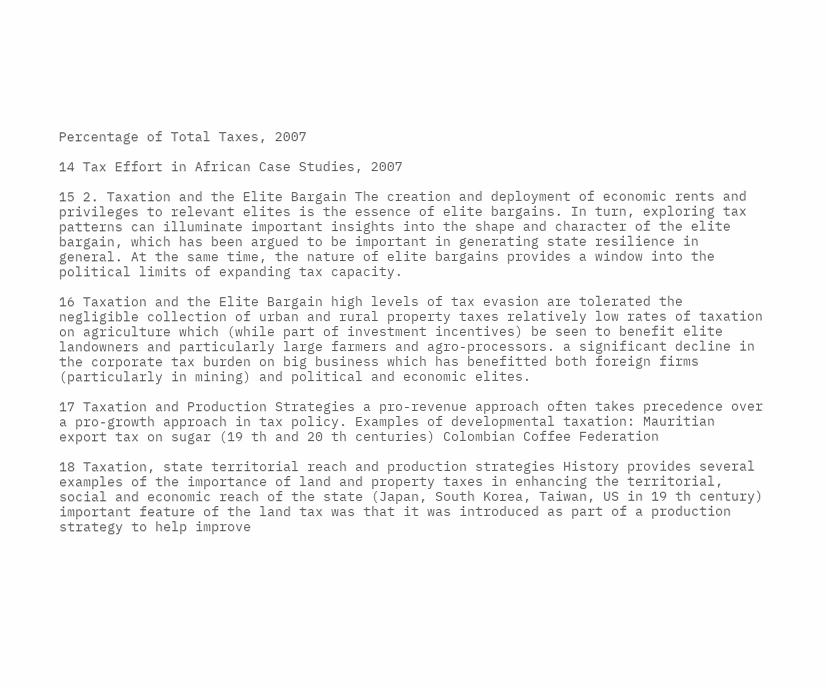Percentage of Total Taxes, 2007

14 Tax Effort in African Case Studies, 2007

15 2. Taxation and the Elite Bargain The creation and deployment of economic rents and privileges to relevant elites is the essence of elite bargains. In turn, exploring tax patterns can illuminate important insights into the shape and character of the elite bargain, which has been argued to be important in generating state resilience in general. At the same time, the nature of elite bargains provides a window into the political limits of expanding tax capacity.

16 Taxation and the Elite Bargain high levels of tax evasion are tolerated the negligible collection of urban and rural property taxes relatively low rates of taxation on agriculture which (while part of investment incentives) be seen to benefit elite landowners and particularly large farmers and agro-processors. a significant decline in the corporate tax burden on big business which has benefitted both foreign firms (particularly in mining) and political and economic elites.

17 Taxation and Production Strategies a pro-revenue approach often takes precedence over a pro-growth approach in tax policy. Examples of developmental taxation: Mauritian export tax on sugar (19 th and 20 th centuries) Colombian Coffee Federation

18 Taxation, state territorial reach and production strategies History provides several examples of the importance of land and property taxes in enhancing the territorial, social and economic reach of the state (Japan, South Korea, Taiwan, US in 19 th century) important feature of the land tax was that it was introduced as part of a production strategy to help improve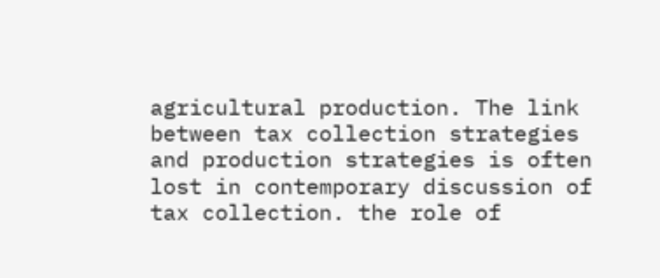agricultural production. The link between tax collection strategies and production strategies is often lost in contemporary discussion of tax collection. the role of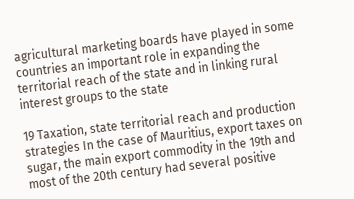agricultural marketing boards have played in some countries an important role in expanding the territorial reach of the state and in linking rural interest groups to the state

19 Taxation, state territorial reach and production strategies In the case of Mauritius, export taxes on sugar, the main export commodity in the 19th and most of the 20th century had several positive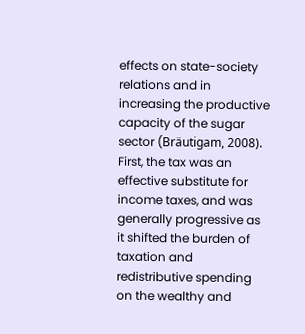effects on state-society relations and in increasing the productive capacity of the sugar sector (Bräutigam, 2008). First, the tax was an effective substitute for income taxes, and was generally progressive as it shifted the burden of taxation and redistributive spending on the wealthy and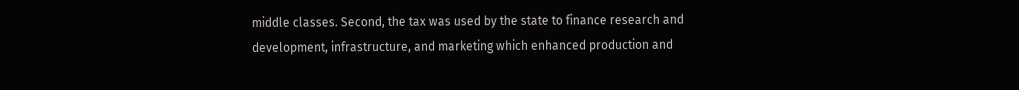middle classes. Second, the tax was used by the state to finance research and development, infrastructure, and marketing which enhanced production and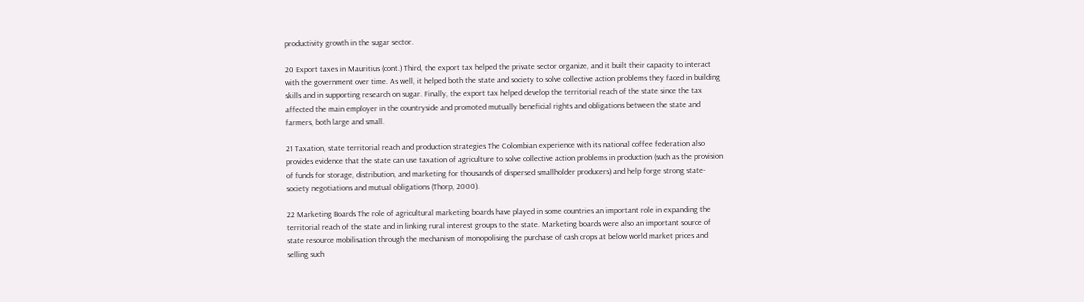productivity growth in the sugar sector.

20 Export taxes in Mauritius (cont.) Third, the export tax helped the private sector organize, and it built their capacity to interact with the government over time. As well, it helped both the state and society to solve collective action problems they faced in building skills and in supporting research on sugar. Finally, the export tax helped develop the territorial reach of the state since the tax affected the main employer in the countryside and promoted mutually beneficial rights and obligations between the state and farmers, both large and small.

21 Taxation, state territorial reach and production strategies The Colombian experience with its national coffee federation also provides evidence that the state can use taxation of agriculture to solve collective action problems in production (such as the provision of funds for storage, distribution, and marketing for thousands of dispersed smallholder producers) and help forge strong state-society negotiations and mutual obligations (Thorp, 2000).

22 Marketing Boards The role of agricultural marketing boards have played in some countries an important role in expanding the territorial reach of the state and in linking rural interest groups to the state. Marketing boards were also an important source of state resource mobilisation through the mechanism of monopolising the purchase of cash crops at below world market prices and selling such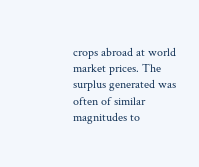crops abroad at world market prices. The surplus generated was often of similar magnitudes to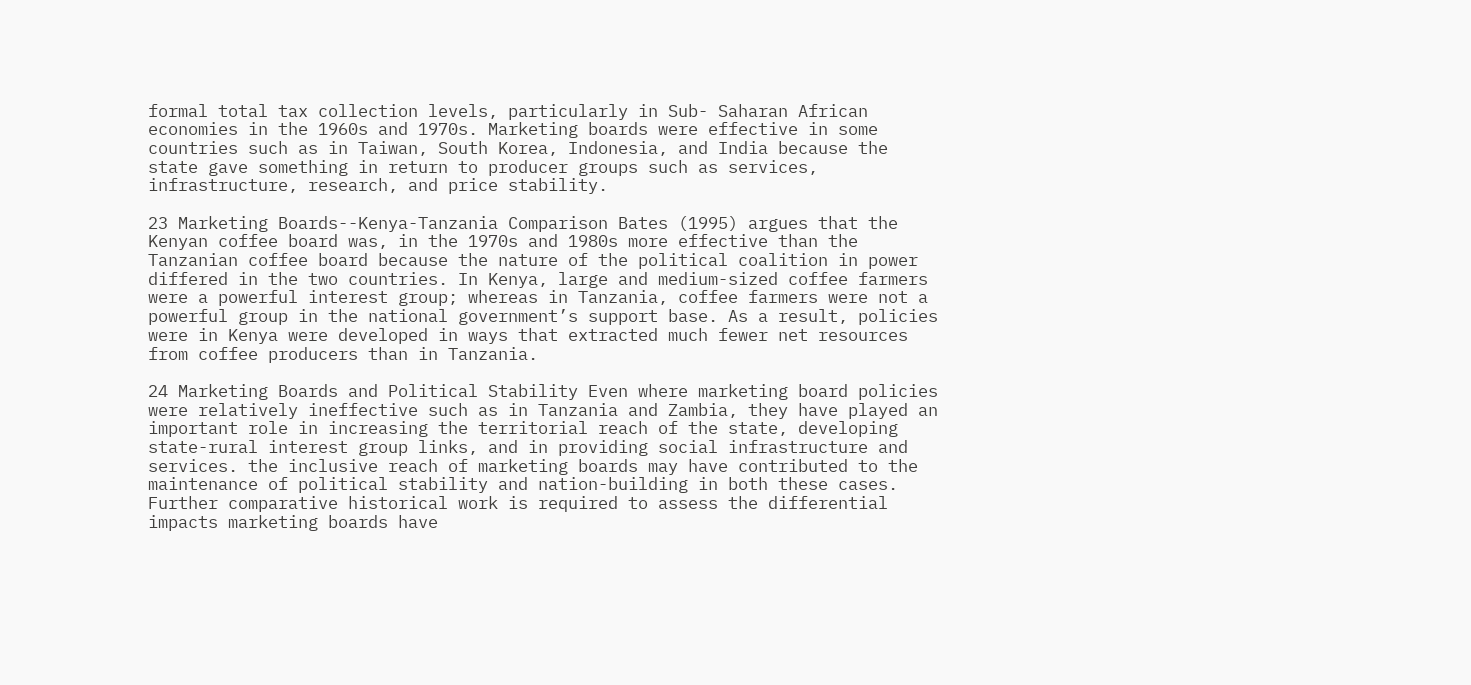formal total tax collection levels, particularly in Sub- Saharan African economies in the 1960s and 1970s. Marketing boards were effective in some countries such as in Taiwan, South Korea, Indonesia, and India because the state gave something in return to producer groups such as services, infrastructure, research, and price stability.

23 Marketing Boards--Kenya-Tanzania Comparison Bates (1995) argues that the Kenyan coffee board was, in the 1970s and 1980s more effective than the Tanzanian coffee board because the nature of the political coalition in power differed in the two countries. In Kenya, large and medium-sized coffee farmers were a powerful interest group; whereas in Tanzania, coffee farmers were not a powerful group in the national government’s support base. As a result, policies were in Kenya were developed in ways that extracted much fewer net resources from coffee producers than in Tanzania.

24 Marketing Boards and Political Stability Even where marketing board policies were relatively ineffective such as in Tanzania and Zambia, they have played an important role in increasing the territorial reach of the state, developing state-rural interest group links, and in providing social infrastructure and services. the inclusive reach of marketing boards may have contributed to the maintenance of political stability and nation-building in both these cases. Further comparative historical work is required to assess the differential impacts marketing boards have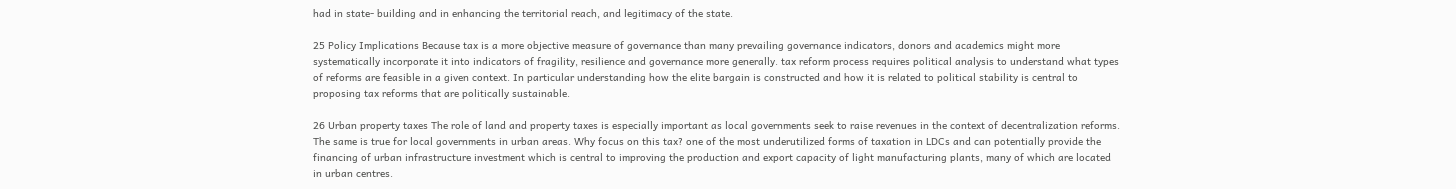had in state- building and in enhancing the territorial reach, and legitimacy of the state.

25 Policy Implications Because tax is a more objective measure of governance than many prevailing governance indicators, donors and academics might more systematically incorporate it into indicators of fragility, resilience and governance more generally. tax reform process requires political analysis to understand what types of reforms are feasible in a given context. In particular understanding how the elite bargain is constructed and how it is related to political stability is central to proposing tax reforms that are politically sustainable.

26 Urban property taxes The role of land and property taxes is especially important as local governments seek to raise revenues in the context of decentralization reforms. The same is true for local governments in urban areas. Why focus on this tax? one of the most underutilized forms of taxation in LDCs and can potentially provide the financing of urban infrastructure investment which is central to improving the production and export capacity of light manufacturing plants, many of which are located in urban centres.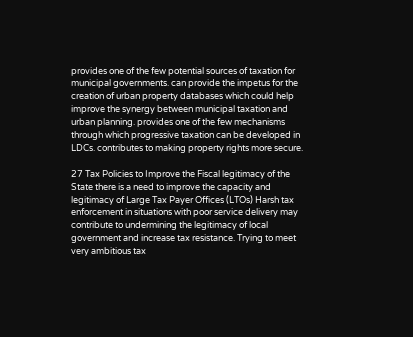provides one of the few potential sources of taxation for municipal governments. can provide the impetus for the creation of urban property databases which could help improve the synergy between municipal taxation and urban planning. provides one of the few mechanisms through which progressive taxation can be developed in LDCs. contributes to making property rights more secure.

27 Tax Policies to Improve the Fiscal legitimacy of the State there is a need to improve the capacity and legitimacy of Large Tax Payer Offices (LTOs) Harsh tax enforcement in situations with poor service delivery may contribute to undermining the legitimacy of local government and increase tax resistance. Trying to meet very ambitious tax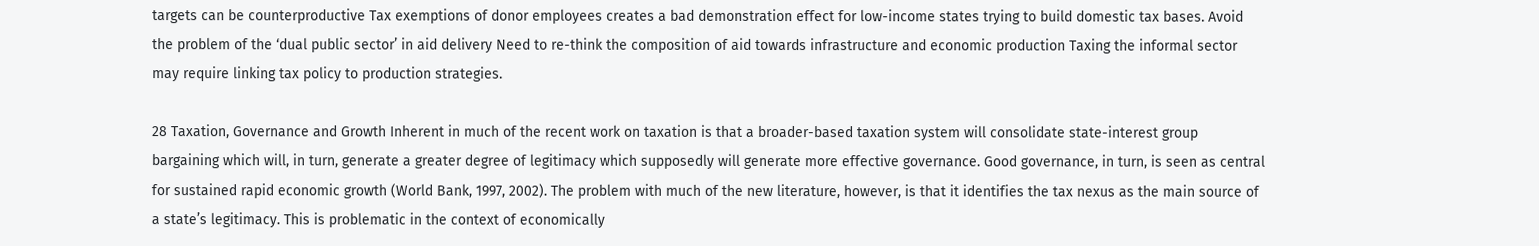targets can be counterproductive Tax exemptions of donor employees creates a bad demonstration effect for low-income states trying to build domestic tax bases. Avoid the problem of the ‘dual public sector’ in aid delivery Need to re-think the composition of aid towards infrastructure and economic production Taxing the informal sector may require linking tax policy to production strategies.

28 Taxation, Governance and Growth Inherent in much of the recent work on taxation is that a broader-based taxation system will consolidate state-interest group bargaining which will, in turn, generate a greater degree of legitimacy which supposedly will generate more effective governance. Good governance, in turn, is seen as central for sustained rapid economic growth (World Bank, 1997, 2002). The problem with much of the new literature, however, is that it identifies the tax nexus as the main source of a state’s legitimacy. This is problematic in the context of economically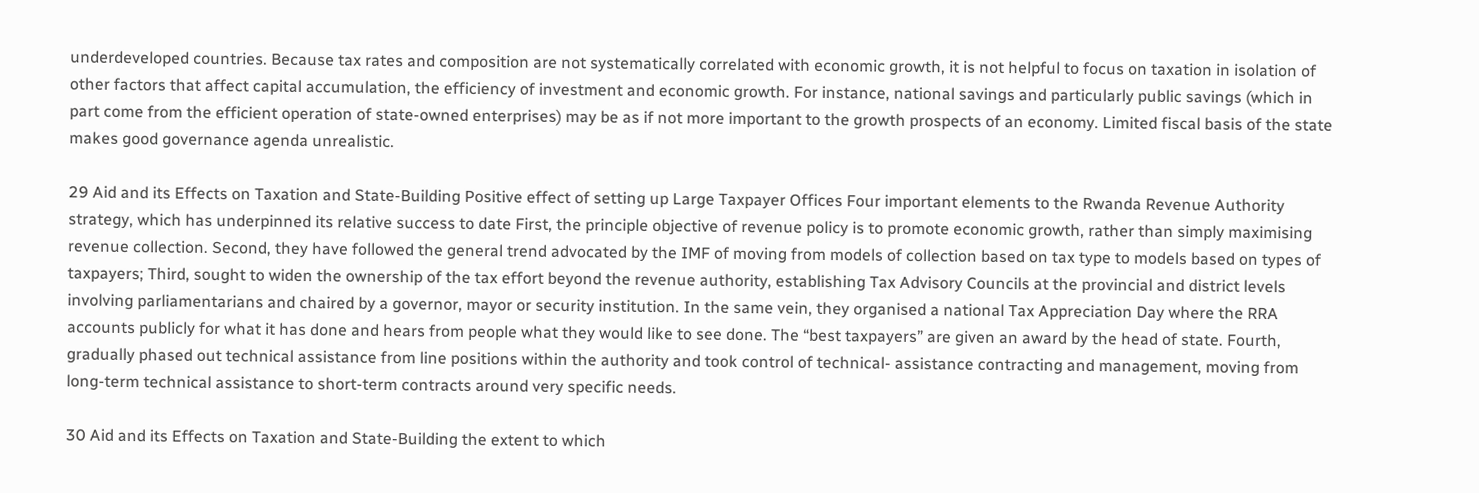underdeveloped countries. Because tax rates and composition are not systematically correlated with economic growth, it is not helpful to focus on taxation in isolation of other factors that affect capital accumulation, the efficiency of investment and economic growth. For instance, national savings and particularly public savings (which in part come from the efficient operation of state-owned enterprises) may be as if not more important to the growth prospects of an economy. Limited fiscal basis of the state makes good governance agenda unrealistic.

29 Aid and its Effects on Taxation and State-Building Positive effect of setting up Large Taxpayer Offices Four important elements to the Rwanda Revenue Authority strategy, which has underpinned its relative success to date First, the principle objective of revenue policy is to promote economic growth, rather than simply maximising revenue collection. Second, they have followed the general trend advocated by the IMF of moving from models of collection based on tax type to models based on types of taxpayers; Third, sought to widen the ownership of the tax effort beyond the revenue authority, establishing Tax Advisory Councils at the provincial and district levels involving parliamentarians and chaired by a governor, mayor or security institution. In the same vein, they organised a national Tax Appreciation Day where the RRA accounts publicly for what it has done and hears from people what they would like to see done. The “best taxpayers” are given an award by the head of state. Fourth, gradually phased out technical assistance from line positions within the authority and took control of technical- assistance contracting and management, moving from long-term technical assistance to short-term contracts around very specific needs.

30 Aid and its Effects on Taxation and State-Building the extent to which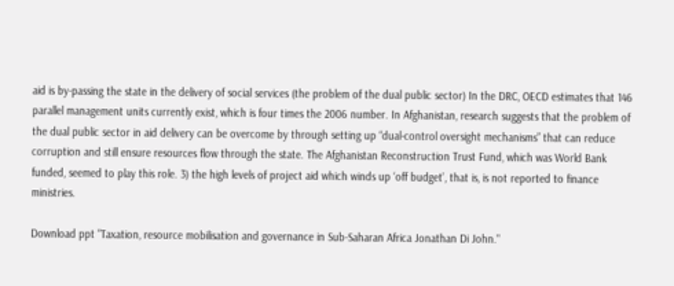aid is by-passing the state in the delivery of social services (the problem of the dual public sector) In the DRC, OECD estimates that 146 parallel management units currently exist, which is four times the 2006 number. In Afghanistan, research suggests that the problem of the dual public sector in aid delivery can be overcome by through setting up “dual-control oversight mechanisms” that can reduce corruption and still ensure resources flow through the state. The Afghanistan Reconstruction Trust Fund, which was World Bank funded, seemed to play this role. 3) the high levels of project aid which winds up ‘off budget’, that is, is not reported to finance ministries.

Download ppt "Taxation, resource mobilisation and governance in Sub-Saharan Africa Jonathan Di John."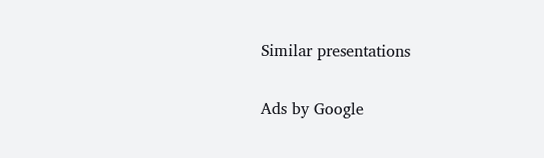Similar presentations

Ads by Google